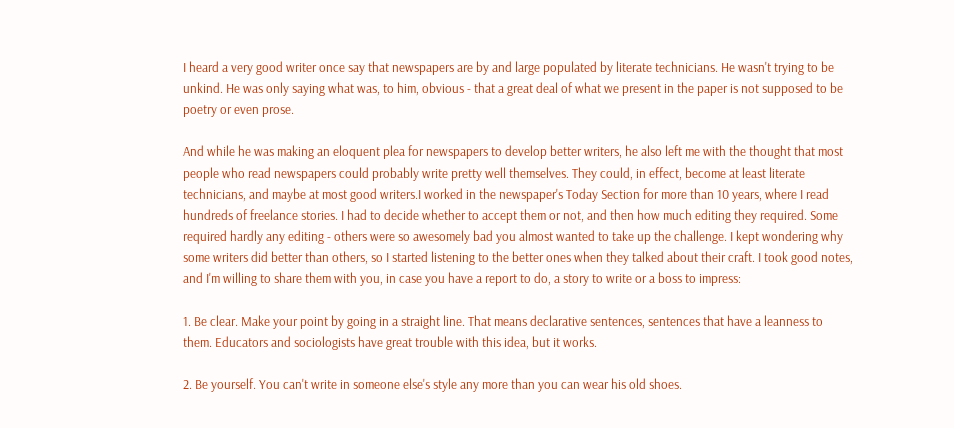I heard a very good writer once say that newspapers are by and large populated by literate technicians. He wasn't trying to be unkind. He was only saying what was, to him, obvious - that a great deal of what we present in the paper is not supposed to be poetry or even prose.

And while he was making an eloquent plea for newspapers to develop better writers, he also left me with the thought that most people who read newspapers could probably write pretty well themselves. They could, in effect, become at least literate technicians, and maybe at most good writers.I worked in the newspaper's Today Section for more than 10 years, where I read hundreds of freelance stories. I had to decide whether to accept them or not, and then how much editing they required. Some required hardly any editing - others were so awesomely bad you almost wanted to take up the challenge. I kept wondering why some writers did better than others, so I started listening to the better ones when they talked about their craft. I took good notes, and I'm willing to share them with you, in case you have a report to do, a story to write or a boss to impress:

1. Be clear. Make your point by going in a straight line. That means declarative sentences, sentences that have a leanness to them. Educators and sociologists have great trouble with this idea, but it works.

2. Be yourself. You can't write in someone else's style any more than you can wear his old shoes.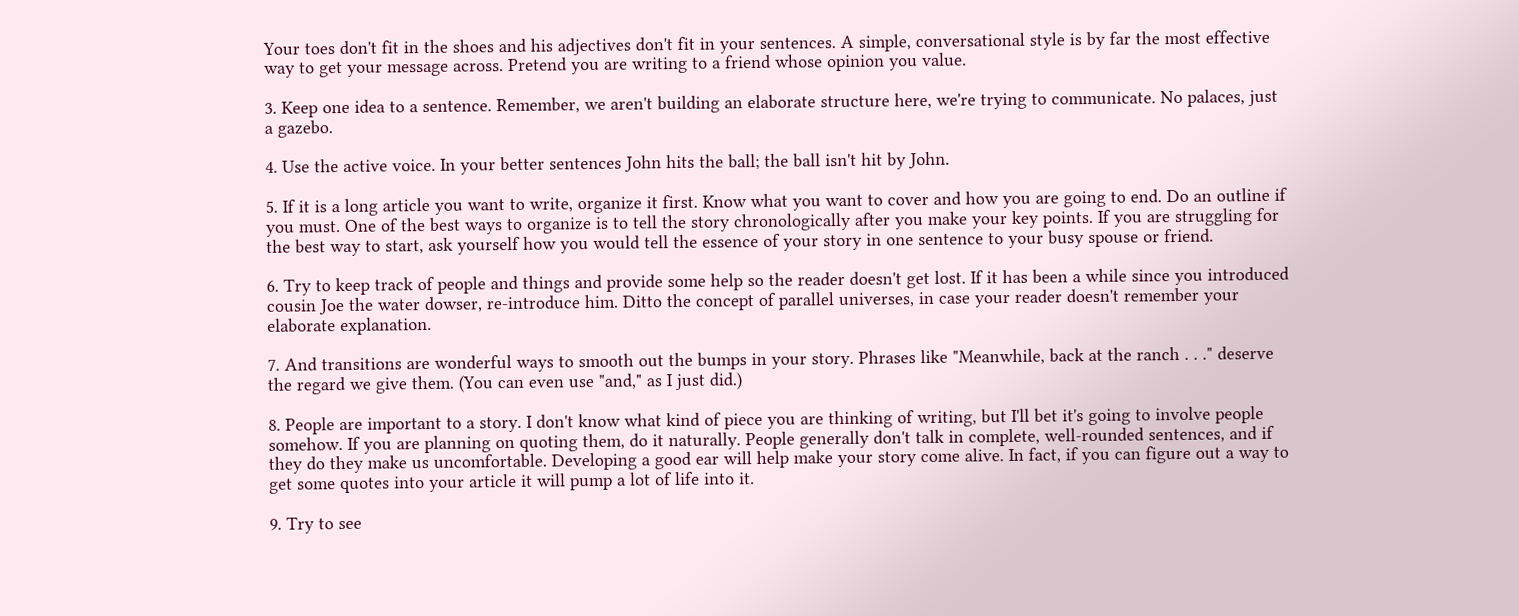Your toes don't fit in the shoes and his adjectives don't fit in your sentences. A simple, conversational style is by far the most effective way to get your message across. Pretend you are writing to a friend whose opinion you value.

3. Keep one idea to a sentence. Remember, we aren't building an elaborate structure here, we're trying to communicate. No palaces, just a gazebo.

4. Use the active voice. In your better sentences John hits the ball; the ball isn't hit by John.

5. If it is a long article you want to write, organize it first. Know what you want to cover and how you are going to end. Do an outline if you must. One of the best ways to organize is to tell the story chronologically after you make your key points. If you are struggling for the best way to start, ask yourself how you would tell the essence of your story in one sentence to your busy spouse or friend.

6. Try to keep track of people and things and provide some help so the reader doesn't get lost. If it has been a while since you introduced cousin Joe the water dowser, re-introduce him. Ditto the concept of parallel universes, in case your reader doesn't remember your elaborate explanation.

7. And transitions are wonderful ways to smooth out the bumps in your story. Phrases like "Meanwhile, back at the ranch . . ." deserve the regard we give them. (You can even use "and," as I just did.)

8. People are important to a story. I don't know what kind of piece you are thinking of writing, but I'll bet it's going to involve people somehow. If you are planning on quoting them, do it naturally. People generally don't talk in complete, well-rounded sentences, and if they do they make us uncomfortable. Developing a good ear will help make your story come alive. In fact, if you can figure out a way to get some quotes into your article it will pump a lot of life into it.

9. Try to see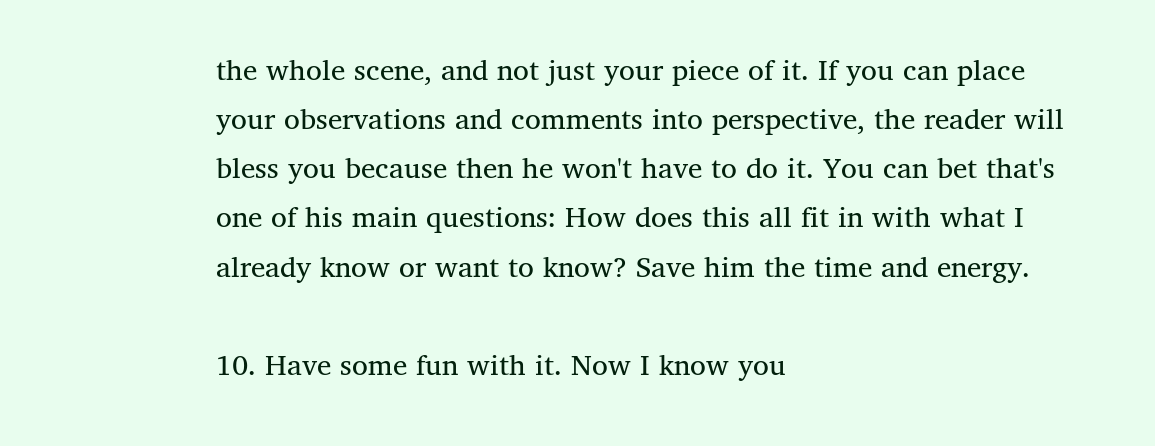the whole scene, and not just your piece of it. If you can place your observations and comments into perspective, the reader will bless you because then he won't have to do it. You can bet that's one of his main questions: How does this all fit in with what I already know or want to know? Save him the time and energy.

10. Have some fun with it. Now I know you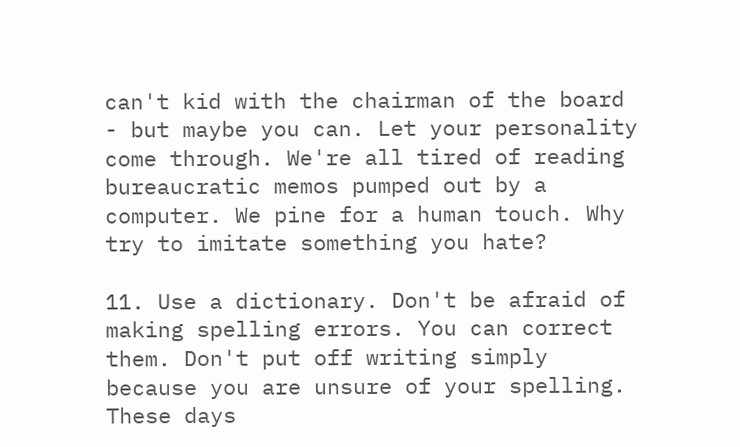can't kid with the chairman of the board - but maybe you can. Let your personality come through. We're all tired of reading bureaucratic memos pumped out by a computer. We pine for a human touch. Why try to imitate something you hate?

11. Use a dictionary. Don't be afraid of making spelling errors. You can correct them. Don't put off writing simply because you are unsure of your spelling. These days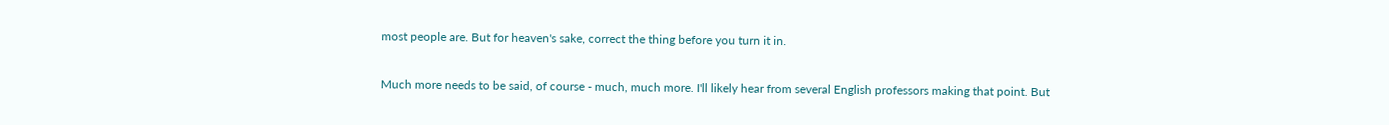most people are. But for heaven's sake, correct the thing before you turn it in.

Much more needs to be said, of course - much, much more. I'll likely hear from several English professors making that point. But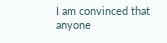I am convinced that anyone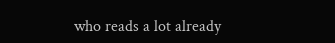who reads a lot already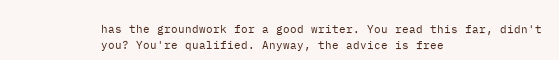has the groundwork for a good writer. You read this far, didn't you? You're qualified. Anyway, the advice is free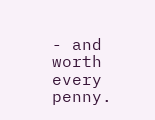- and worth every penny.